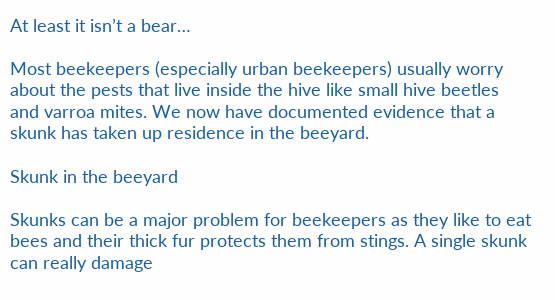At least it isn’t a bear…

Most beekeepers (especially urban beekeepers) usually worry about the pests that live inside the hive like small hive beetles and varroa mites. We now have documented evidence that a skunk has taken up residence in the beeyard.

Skunk in the beeyard

Skunks can be a major problem for beekeepers as they like to eat bees and their thick fur protects them from stings. A single skunk can really damage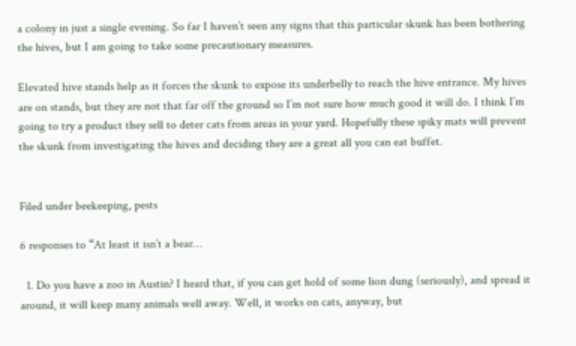a colony in just a single evening. So far I haven’t seen any signs that this particular skunk has been bothering the hives, but I am going to take some precautionary measures.

Elevated hive stands help as it forces the skunk to expose its underbelly to reach the hive entrance. My hives are on stands, but they are not that far off the ground so I’m not sure how much good it will do. I think I’m going to try a product they sell to deter cats from areas in your yard. Hopefully these spiky mats will prevent the skunk from investigating the hives and deciding they are a great all you can eat buffet.


Filed under beekeeping, pests

6 responses to “At least it isn’t a bear…

  1. Do you have a zoo in Austin? I heard that, if you can get hold of some lion dung (seriously), and spread it around, it will keep many animals well away. Well, it works on cats, anyway, but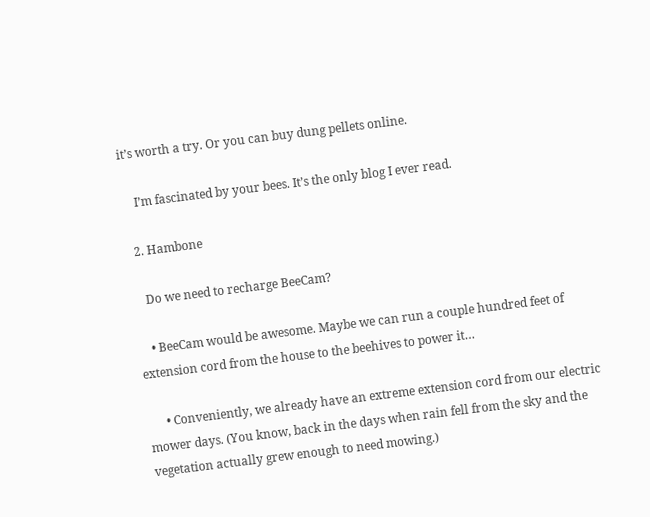it’s worth a try. Or you can buy dung pellets online.

    I’m fascinated by your bees. It’s the only blog I ever read.

  2. Hambone

    Do we need to recharge BeeCam?

    • BeeCam would be awesome. Maybe we can run a couple hundred feet of extension cord from the house to the beehives to power it…

      • Conveniently, we already have an extreme extension cord from our electric mower days. (You know, back in the days when rain fell from the sky and the vegetation actually grew enough to need mowing.)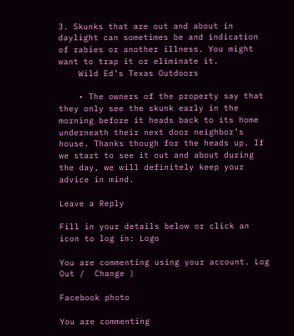3. Skunks that are out and about in daylight can sometimes be and indication of rabies or another illness. You might want to trap it or eliminate it.
    Wild Ed’s Texas Outdoors

    • The owners of the property say that they only see the skunk early in the morning before it heads back to its home underneath their next door neighbor’s house. Thanks though for the heads up. If we start to see it out and about during the day, we will definitely keep your advice in mind.

Leave a Reply

Fill in your details below or click an icon to log in: Logo

You are commenting using your account. Log Out /  Change )

Facebook photo

You are commenting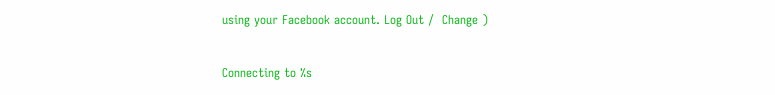using your Facebook account. Log Out /  Change )

Connecting to %s